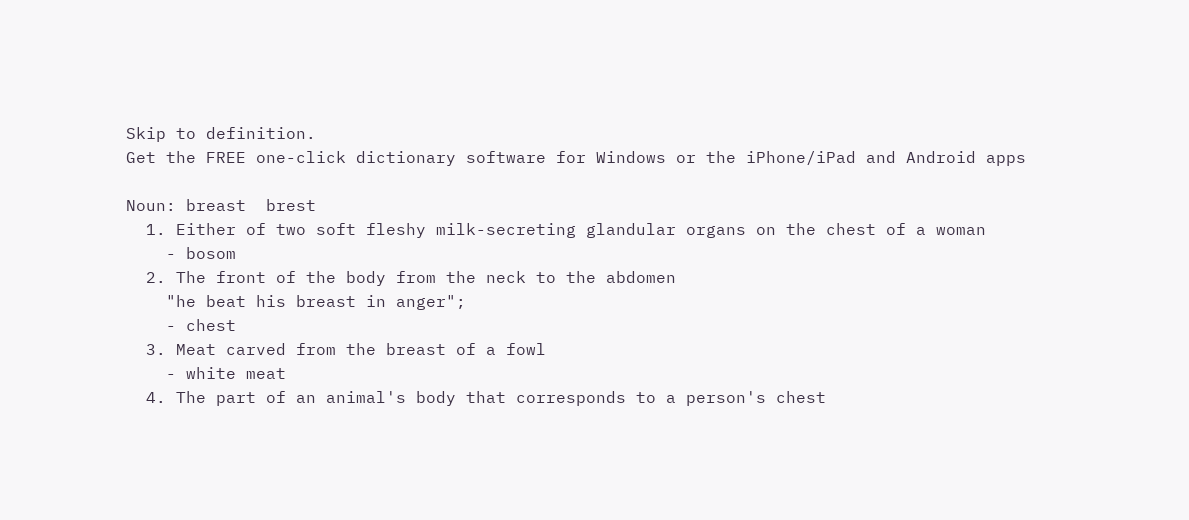Skip to definition.
Get the FREE one-click dictionary software for Windows or the iPhone/iPad and Android apps

Noun: breast  brest
  1. Either of two soft fleshy milk-secreting glandular organs on the chest of a woman
    - bosom
  2. The front of the body from the neck to the abdomen
    "he beat his breast in anger";
    - chest
  3. Meat carved from the breast of a fowl
    - white meat
  4. The part of an animal's body that corresponds to a person's chest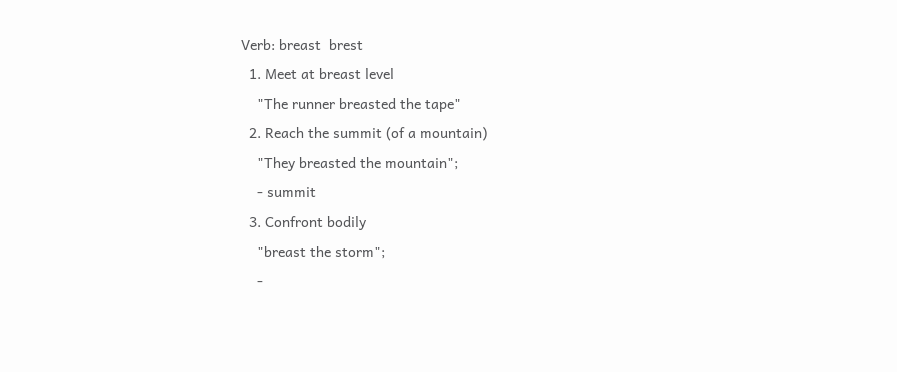Verb: breast  brest
  1. Meet at breast level
    "The runner breasted the tape"
  2. Reach the summit (of a mountain)
    "They breasted the mountain";
    - summit
  3. Confront bodily
    "breast the storm";
    -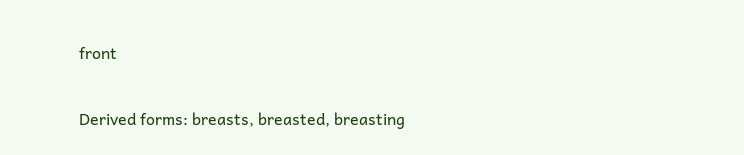front

Derived forms: breasts, breasted, breasting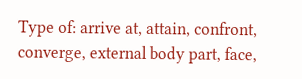Type of: arrive at, attain, confront, converge, external body part, face,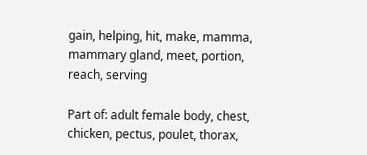gain, helping, hit, make, mamma, mammary gland, meet, portion, reach, serving

Part of: adult female body, chest, chicken, pectus, poulet, thorax,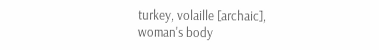turkey, volaille [archaic], woman's body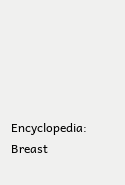Encyclopedia: Breast